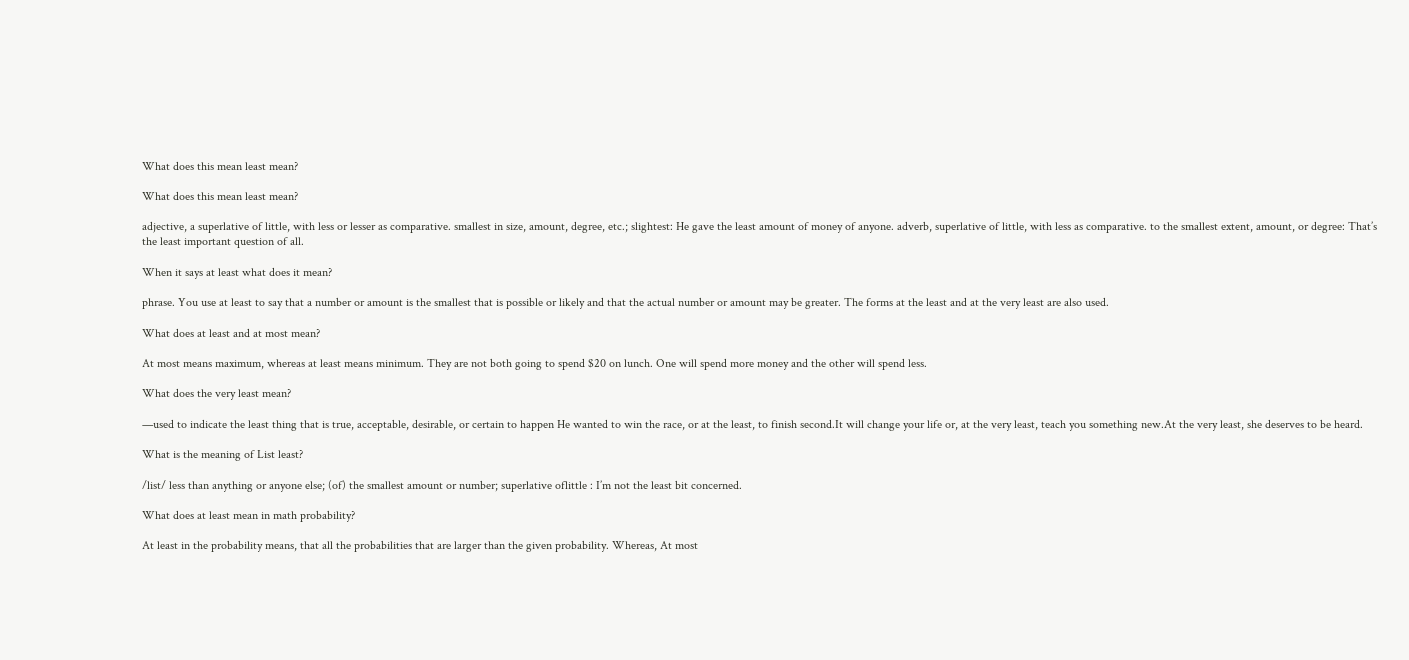What does this mean least mean?

What does this mean least mean?

adjective, a superlative of little, with less or lesser as comparative. smallest in size, amount, degree, etc.; slightest: He gave the least amount of money of anyone. adverb, superlative of little, with less as comparative. to the smallest extent, amount, or degree: That’s the least important question of all.

When it says at least what does it mean?

phrase. You use at least to say that a number or amount is the smallest that is possible or likely and that the actual number or amount may be greater. The forms at the least and at the very least are also used.

What does at least and at most mean?

At most means maximum, whereas at least means minimum. They are not both going to spend $20 on lunch. One will spend more money and the other will spend less.

What does the very least mean?

—used to indicate the least thing that is true, acceptable, desirable, or certain to happen He wanted to win the race, or at the least, to finish second.It will change your life or, at the very least, teach you something new.At the very least, she deserves to be heard.

What is the meaning of List least?

/list/ less than anything or anyone else; (of) the smallest amount or number; superlative oflittle : I’m not the least bit concerned.

What does at least mean in math probability?

At least in the probability means, that all the probabilities that are larger than the given probability. Whereas, At most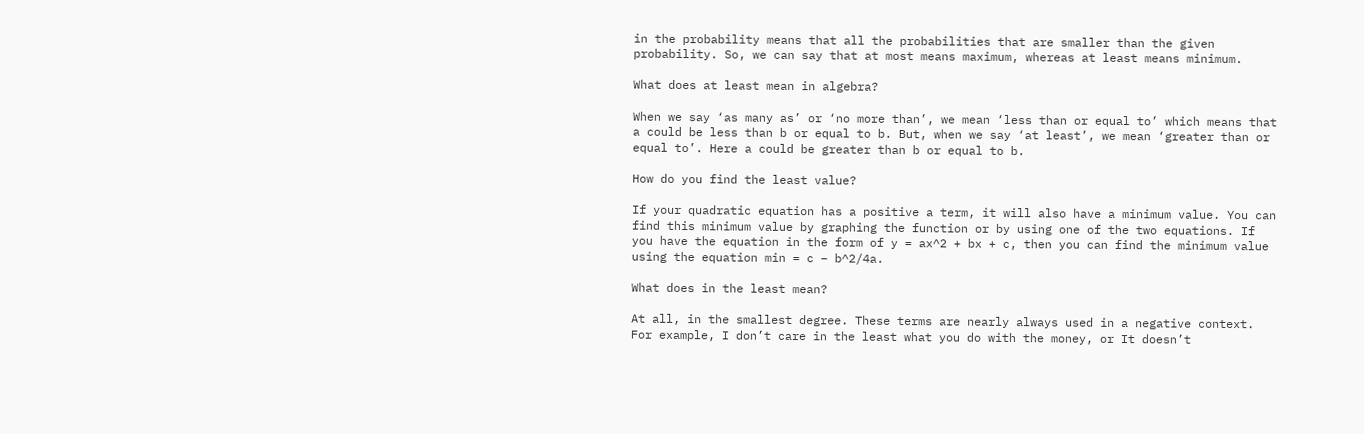in the probability means that all the probabilities that are smaller than the given probability. So, we can say that at most means maximum, whereas at least means minimum.

What does at least mean in algebra?

When we say ‘as many as’ or ‘no more than’, we mean ‘less than or equal to’ which means that a could be less than b or equal to b. But, when we say ‘at least’, we mean ‘greater than or equal to’. Here a could be greater than b or equal to b.

How do you find the least value?

If your quadratic equation has a positive a term, it will also have a minimum value. You can find this minimum value by graphing the function or by using one of the two equations. If you have the equation in the form of y = ax^2 + bx + c, then you can find the minimum value using the equation min = c – b^2/4a.

What does in the least mean?

At all, in the smallest degree. These terms are nearly always used in a negative context. For example, I don’t care in the least what you do with the money, or It doesn’t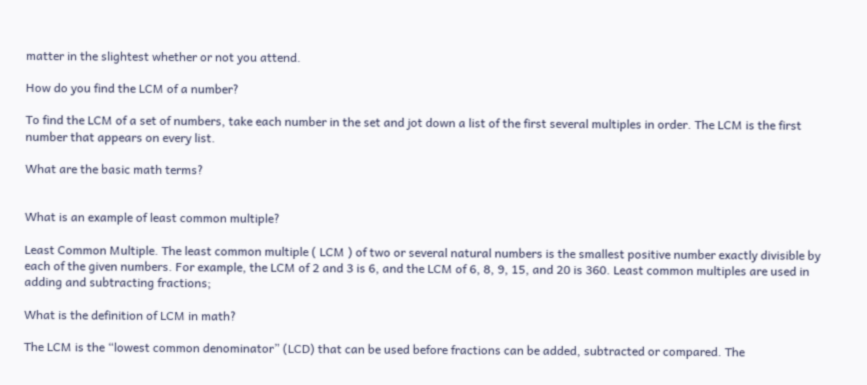matter in the slightest whether or not you attend.

How do you find the LCM of a number?

To find the LCM of a set of numbers, take each number in the set and jot down a list of the first several multiples in order. The LCM is the first number that appears on every list.

What are the basic math terms?


What is an example of least common multiple?

Least Common Multiple. The least common multiple ( LCM ) of two or several natural numbers is the smallest positive number exactly divisible by each of the given numbers. For example, the LCM of 2 and 3 is 6, and the LCM of 6, 8, 9, 15, and 20 is 360. Least common multiples are used in adding and subtracting fractions;

What is the definition of LCM in math?

The LCM is the “lowest common denominator” (LCD) that can be used before fractions can be added, subtracted or compared. The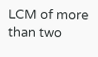LCM of more than two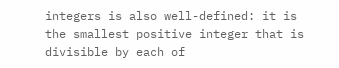integers is also well-defined: it is the smallest positive integer that is divisible by each of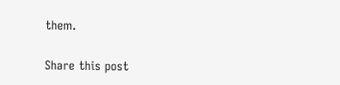them.

Share this post